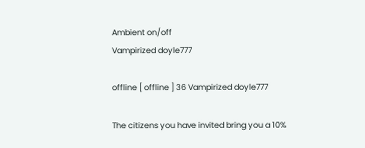Ambient on/off
Vampirized doyle777

offline [ offline ] 36 Vampirized doyle777

The citizens you have invited bring you a 10%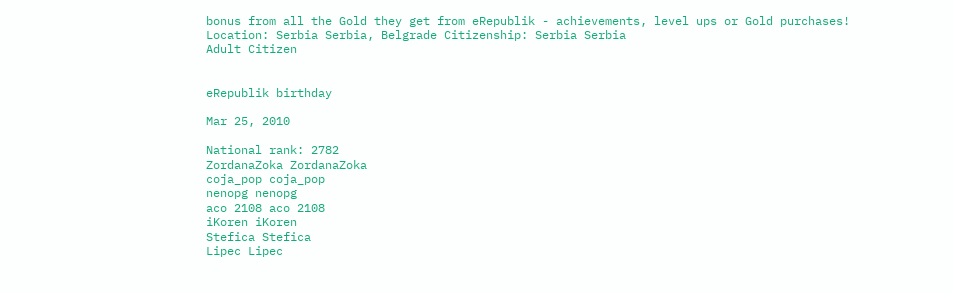bonus from all the Gold they get from eRepublik - achievements, level ups or Gold purchases!
Location: Serbia Serbia, Belgrade Citizenship: Serbia Serbia
Adult Citizen


eRepublik birthday

Mar 25, 2010

National rank: 2782
ZordanaZoka ZordanaZoka
coja_pop coja_pop
nenopg nenopg
aco 2108 aco 2108
iKoren iKoren
Stefica Stefica
Lipec Lipec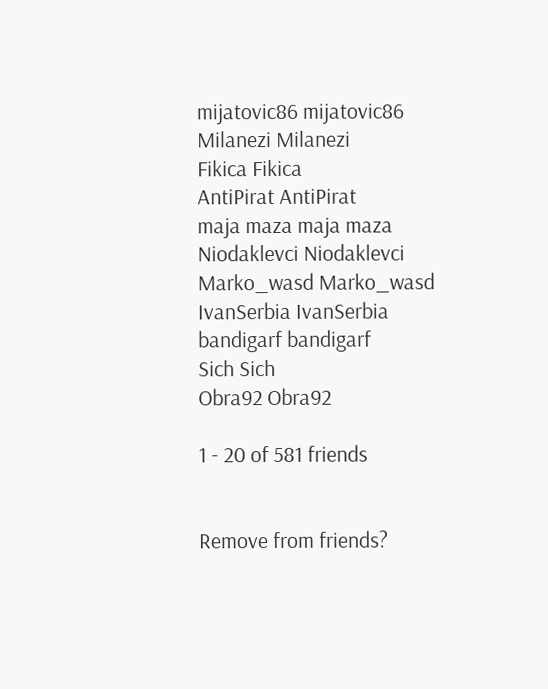mijatovic86 mijatovic86
Milanezi Milanezi
Fikica Fikica
AntiPirat AntiPirat
maja maza maja maza
Niodaklevci Niodaklevci
Marko_wasd Marko_wasd
IvanSerbia IvanSerbia
bandigarf bandigarf
Sich Sich
Obra92 Obra92

1 - 20 of 581 friends


Remove from friends?